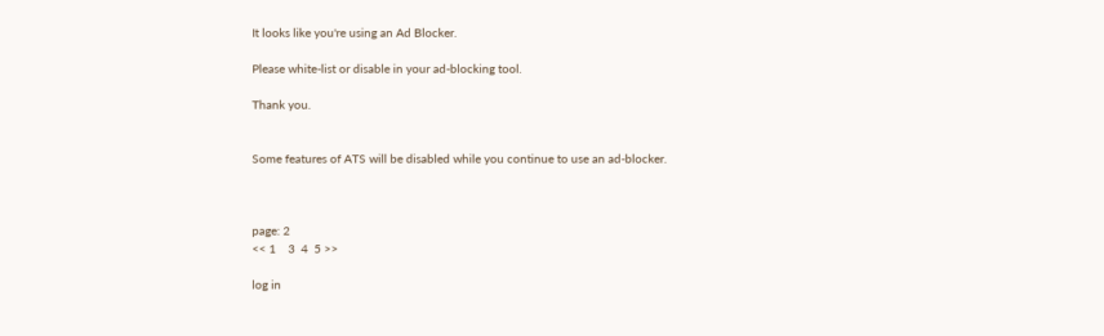It looks like you're using an Ad Blocker.

Please white-list or disable in your ad-blocking tool.

Thank you.


Some features of ATS will be disabled while you continue to use an ad-blocker.



page: 2
<< 1    3  4  5 >>

log in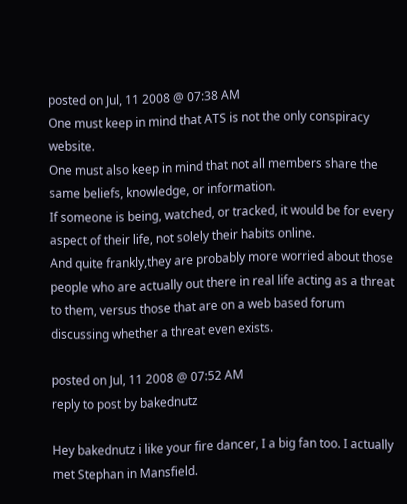posted on Jul, 11 2008 @ 07:38 AM
One must keep in mind that ATS is not the only conspiracy website.
One must also keep in mind that not all members share the same beliefs, knowledge, or information.
If someone is being, watched, or tracked, it would be for every aspect of their life, not solely their habits online.
And quite frankly,they are probably more worried about those people who are actually out there in real life acting as a threat to them, versus those that are on a web based forum discussing whether a threat even exists.

posted on Jul, 11 2008 @ 07:52 AM
reply to post by bakednutz

Hey bakednutz i like your fire dancer, I a big fan too. I actually met Stephan in Mansfield.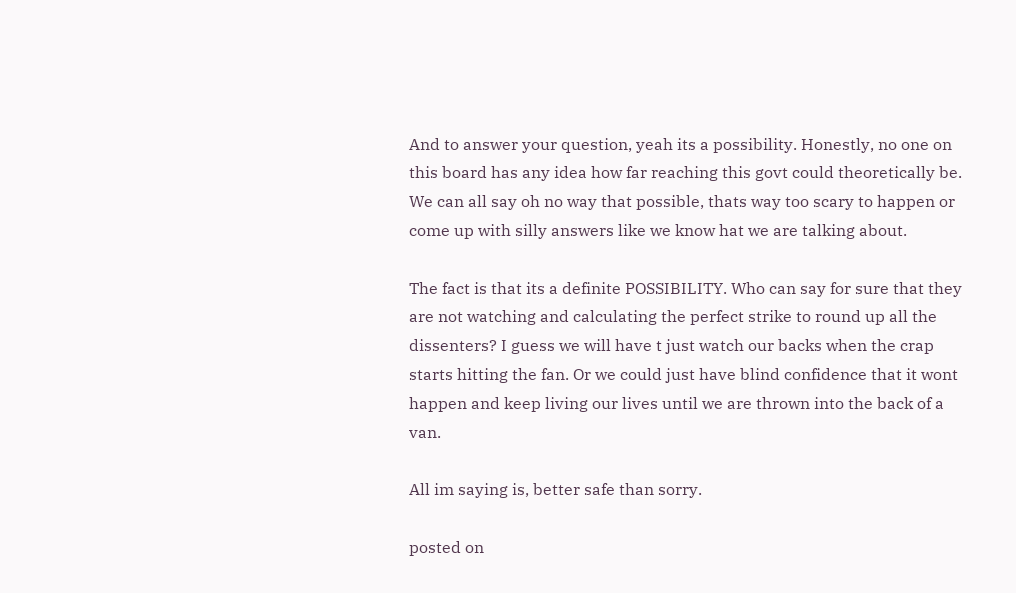And to answer your question, yeah its a possibility. Honestly, no one on this board has any idea how far reaching this govt could theoretically be. We can all say oh no way that possible, thats way too scary to happen or come up with silly answers like we know hat we are talking about.

The fact is that its a definite POSSIBILITY. Who can say for sure that they are not watching and calculating the perfect strike to round up all the dissenters? I guess we will have t just watch our backs when the crap starts hitting the fan. Or we could just have blind confidence that it wont happen and keep living our lives until we are thrown into the back of a van.

All im saying is, better safe than sorry.

posted on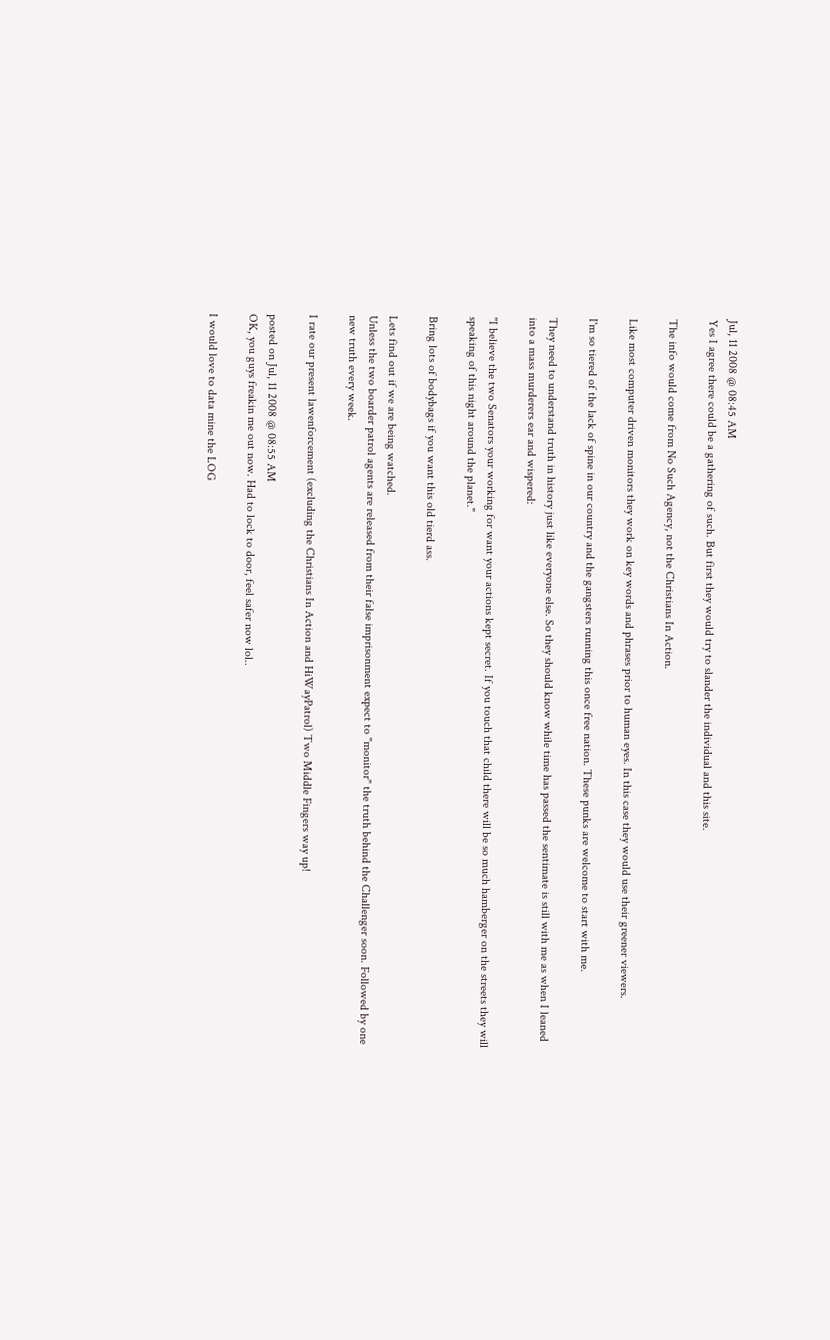Jul, 11 2008 @ 08:45 AM
Yes I agree there could be a gathering of such. But first they would try to slander the individual and this site.

The info would come from No Such Agency, not the Christians In Action.

Like most computer driven monitors they work on key words and phrases prior to human eyes. In this case they would use their greener viewers.

I'm so tiered of the lack of spine in our country and the gangsters running this once free nation. These punks are welcome to start with me.

They need to understand truth in history just like everyone else. So they should know while time has passed the sentimate is still with me as when I leaned into a mass murderers ear and wispered:

"I believe the two Senators your working for want your actions kept secret. If you touch that child there will be so much hamberger on the streets they will speaking of this night around the planet."

Bring lots of bodybags if you want this old tierd ass.

Lets find out if we are being watched.
Unless the two boarder patrol agents are released from their false imprisonment expect to "monitor" the truth behind the Challenger soon. Followed by one new truth every week.

I rate our present lawenforcement (excluding the Christians In Action and HiWayPatrol) Two Middle Fingers way up!

posted on Jul, 11 2008 @ 08:55 AM
OK, you guys freakin me out now. Had to lock to door, feel safer now lol..

I would love to data mine the LOG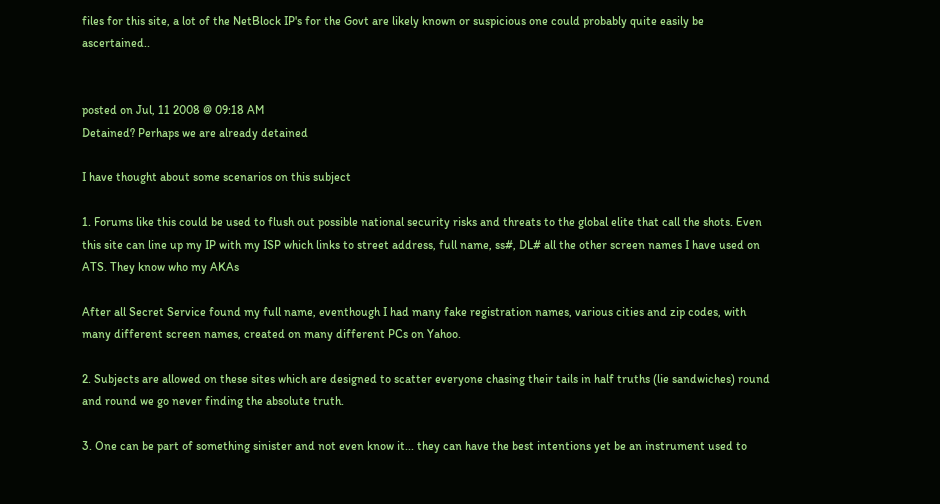files for this site, a lot of the NetBlock IP's for the Govt are likely known or suspicious one could probably quite easily be ascertained..


posted on Jul, 11 2008 @ 09:18 AM
Detained? Perhaps we are already detained

I have thought about some scenarios on this subject

1. Forums like this could be used to flush out possible national security risks and threats to the global elite that call the shots. Even this site can line up my IP with my ISP which links to street address, full name, ss#, DL# all the other screen names I have used on ATS. They know who my AKAs

After all Secret Service found my full name, eventhough I had many fake registration names, various cities and zip codes, with many different screen names, created on many different PCs on Yahoo.

2. Subjects are allowed on these sites which are designed to scatter everyone chasing their tails in half truths (lie sandwiches) round and round we go never finding the absolute truth.

3. One can be part of something sinister and not even know it... they can have the best intentions yet be an instrument used to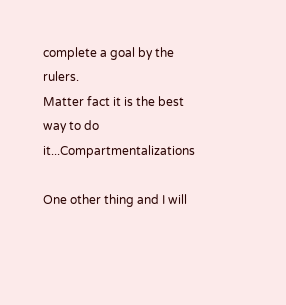complete a goal by the rulers.
Matter fact it is the best way to do it...Compartmentalizations

One other thing and I will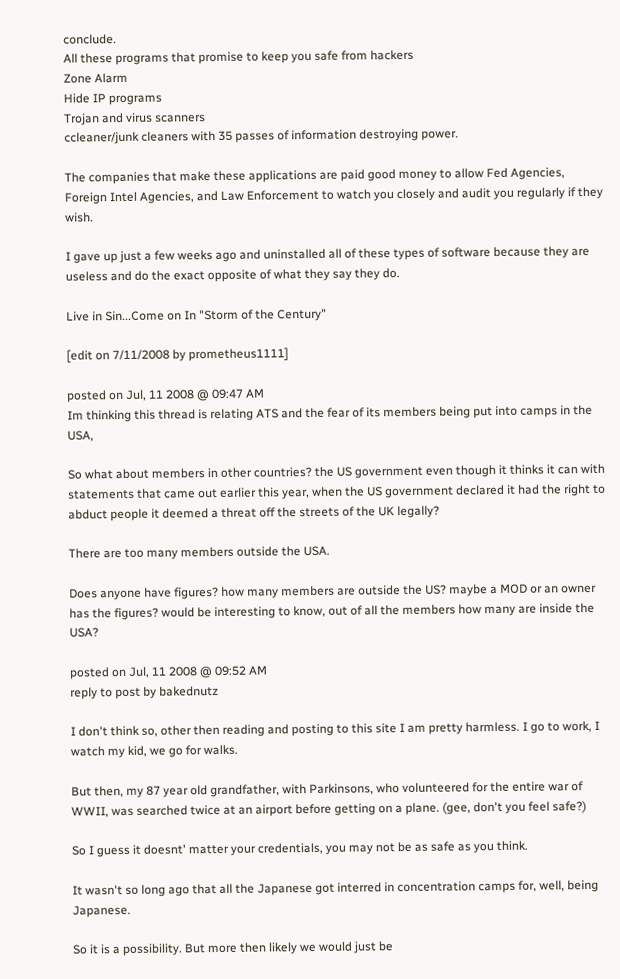conclude.
All these programs that promise to keep you safe from hackers
Zone Alarm
Hide IP programs
Trojan and virus scanners
ccleaner/junk cleaners with 35 passes of information destroying power.

The companies that make these applications are paid good money to allow Fed Agencies, Foreign Intel Agencies, and Law Enforcement to watch you closely and audit you regularly if they wish.

I gave up just a few weeks ago and uninstalled all of these types of software because they are useless and do the exact opposite of what they say they do.

Live in Sin...Come on In "Storm of the Century"

[edit on 7/11/2008 by prometheus1111]

posted on Jul, 11 2008 @ 09:47 AM
Im thinking this thread is relating ATS and the fear of its members being put into camps in the USA,

So what about members in other countries? the US government even though it thinks it can with statements that came out earlier this year, when the US government declared it had the right to abduct people it deemed a threat off the streets of the UK legally?

There are too many members outside the USA.

Does anyone have figures? how many members are outside the US? maybe a MOD or an owner has the figures? would be interesting to know, out of all the members how many are inside the USA?

posted on Jul, 11 2008 @ 09:52 AM
reply to post by bakednutz

I don't think so, other then reading and posting to this site I am pretty harmless. I go to work, I watch my kid, we go for walks.

But then, my 87 year old grandfather, with Parkinsons, who volunteered for the entire war of WWII, was searched twice at an airport before getting on a plane. (gee, don't you feel safe?)

So I guess it doesnt' matter your credentials, you may not be as safe as you think.

It wasn't so long ago that all the Japanese got interred in concentration camps for, well, being Japanese.

So it is a possibility. But more then likely we would just be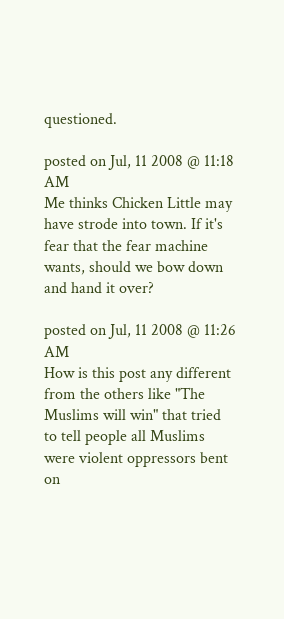questioned.

posted on Jul, 11 2008 @ 11:18 AM
Me thinks Chicken Little may have strode into town. If it's fear that the fear machine wants, should we bow down and hand it over?

posted on Jul, 11 2008 @ 11:26 AM
How is this post any different from the others like "The Muslims will win" that tried to tell people all Muslims were violent oppressors bent on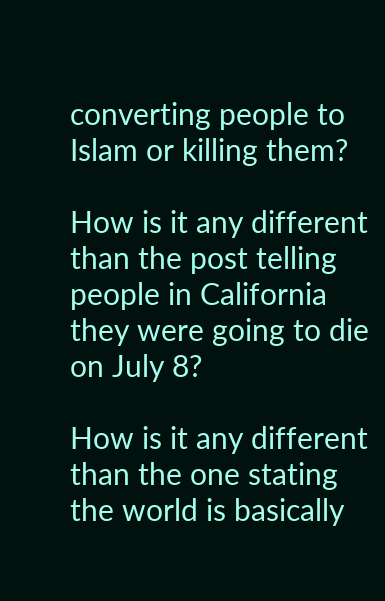converting people to Islam or killing them?

How is it any different than the post telling people in California they were going to die on July 8?

How is it any different than the one stating the world is basically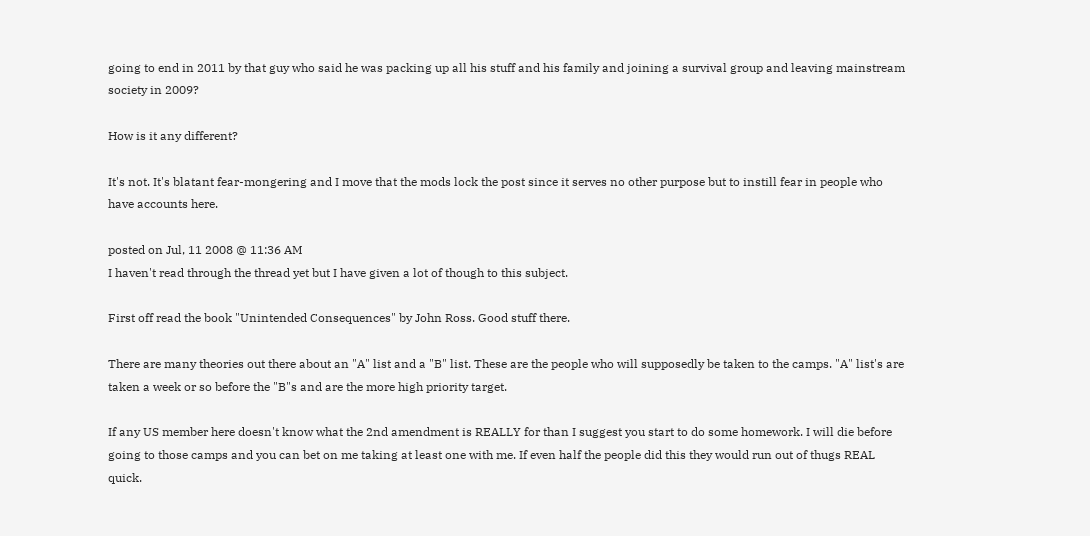going to end in 2011 by that guy who said he was packing up all his stuff and his family and joining a survival group and leaving mainstream society in 2009?

How is it any different?

It's not. It's blatant fear-mongering and I move that the mods lock the post since it serves no other purpose but to instill fear in people who have accounts here.

posted on Jul, 11 2008 @ 11:36 AM
I haven't read through the thread yet but I have given a lot of though to this subject.

First off read the book "Unintended Consequences" by John Ross. Good stuff there.

There are many theories out there about an "A" list and a "B" list. These are the people who will supposedly be taken to the camps. "A" list's are taken a week or so before the "B"s and are the more high priority target.

If any US member here doesn't know what the 2nd amendment is REALLY for than I suggest you start to do some homework. I will die before going to those camps and you can bet on me taking at least one with me. If even half the people did this they would run out of thugs REAL quick.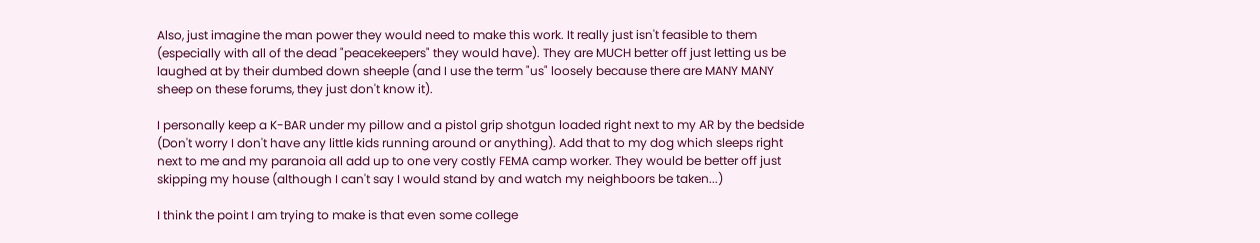Also, just imagine the man power they would need to make this work. It really just isn't feasible to them (especially with all of the dead "peacekeepers" they would have). They are MUCH better off just letting us be laughed at by their dumbed down sheeple (and I use the term "us" loosely because there are MANY MANY sheep on these forums, they just don't know it).

I personally keep a K-BAR under my pillow and a pistol grip shotgun loaded right next to my AR by the bedside (Don't worry I don't have any little kids running around or anything). Add that to my dog which sleeps right next to me and my paranoia all add up to one very costly FEMA camp worker. They would be better off just skipping my house (although I can't say I would stand by and watch my neighboors be taken...)

I think the point I am trying to make is that even some college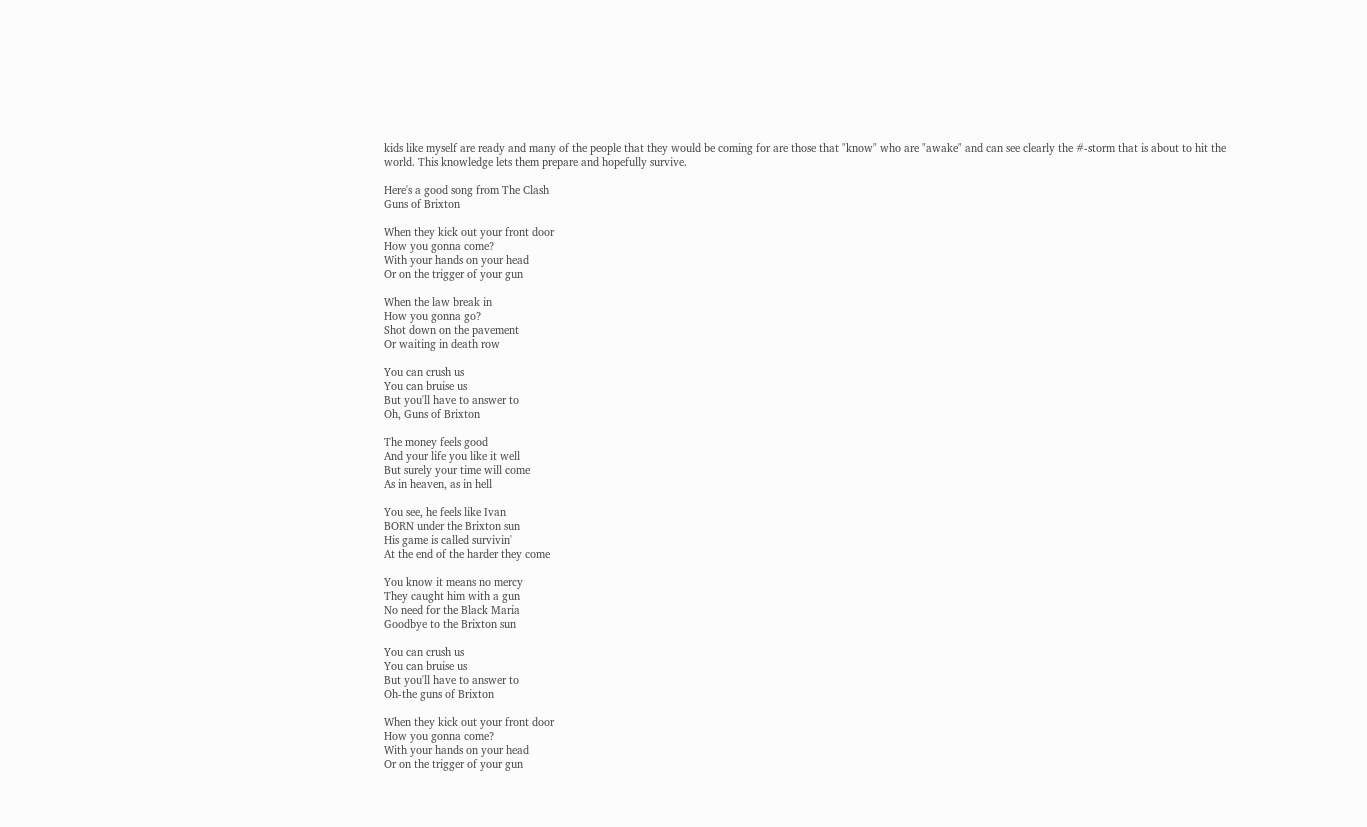kids like myself are ready and many of the people that they would be coming for are those that "know" who are "awake" and can see clearly the #-storm that is about to hit the world. This knowledge lets them prepare and hopefully survive.

Here's a good song from The Clash
Guns of Brixton

When they kick out your front door
How you gonna come?
With your hands on your head
Or on the trigger of your gun

When the law break in
How you gonna go?
Shot down on the pavement
Or waiting in death row

You can crush us
You can bruise us
But you'll have to answer to
Oh, Guns of Brixton

The money feels good
And your life you like it well
But surely your time will come
As in heaven, as in hell

You see, he feels like Ivan
BORN under the Brixton sun
His game is called survivin'
At the end of the harder they come

You know it means no mercy
They caught him with a gun
No need for the Black Maria
Goodbye to the Brixton sun

You can crush us
You can bruise us
But you'll have to answer to
Oh-the guns of Brixton

When they kick out your front door
How you gonna come?
With your hands on your head
Or on the trigger of your gun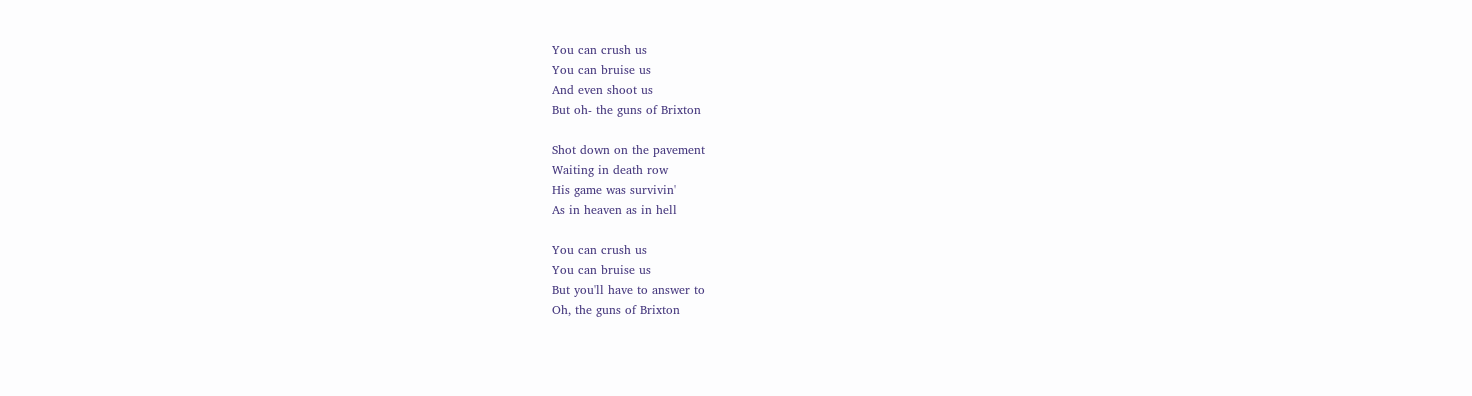You can crush us
You can bruise us
And even shoot us
But oh- the guns of Brixton

Shot down on the pavement
Waiting in death row
His game was survivin'
As in heaven as in hell

You can crush us
You can bruise us
But you'll have to answer to
Oh, the guns of Brixton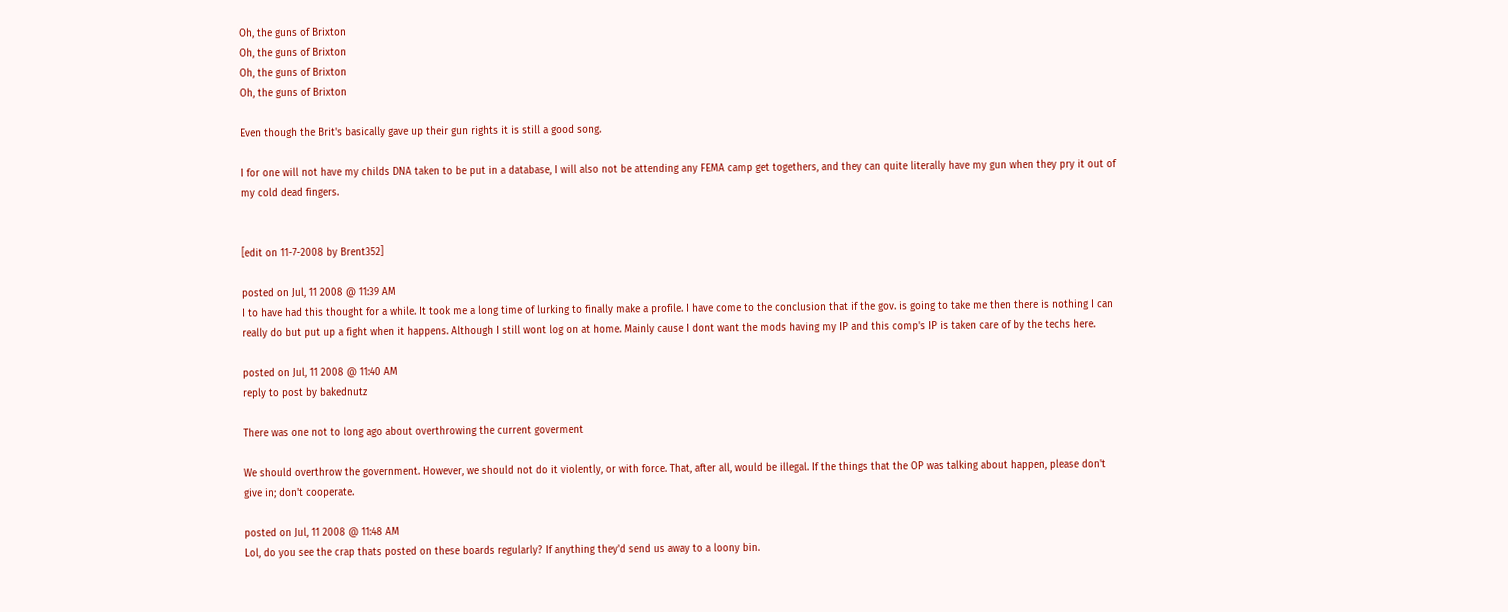Oh, the guns of Brixton
Oh, the guns of Brixton
Oh, the guns of Brixton
Oh, the guns of Brixton

Even though the Brit's basically gave up their gun rights it is still a good song.

I for one will not have my childs DNA taken to be put in a database, I will also not be attending any FEMA camp get togethers, and they can quite literally have my gun when they pry it out of my cold dead fingers.


[edit on 11-7-2008 by Brent352]

posted on Jul, 11 2008 @ 11:39 AM
I to have had this thought for a while. It took me a long time of lurking to finally make a profile. I have come to the conclusion that if the gov. is going to take me then there is nothing I can really do but put up a fight when it happens. Although I still wont log on at home. Mainly cause I dont want the mods having my IP and this comp's IP is taken care of by the techs here.

posted on Jul, 11 2008 @ 11:40 AM
reply to post by bakednutz

There was one not to long ago about overthrowing the current goverment

We should overthrow the government. However, we should not do it violently, or with force. That, after all, would be illegal. If the things that the OP was talking about happen, please don't give in; don't cooperate.

posted on Jul, 11 2008 @ 11:48 AM
Lol, do you see the crap thats posted on these boards regularly? If anything they'd send us away to a loony bin.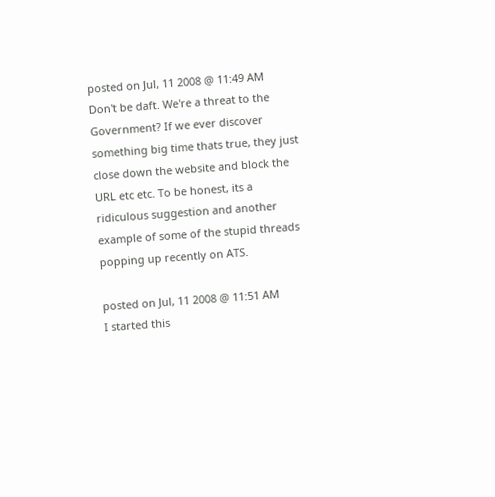posted on Jul, 11 2008 @ 11:49 AM
Don't be daft. We're a threat to the Government? If we ever discover something big time thats true, they just close down the website and block the URL etc etc. To be honest, its a ridiculous suggestion and another example of some of the stupid threads popping up recently on ATS.

posted on Jul, 11 2008 @ 11:51 AM
I started this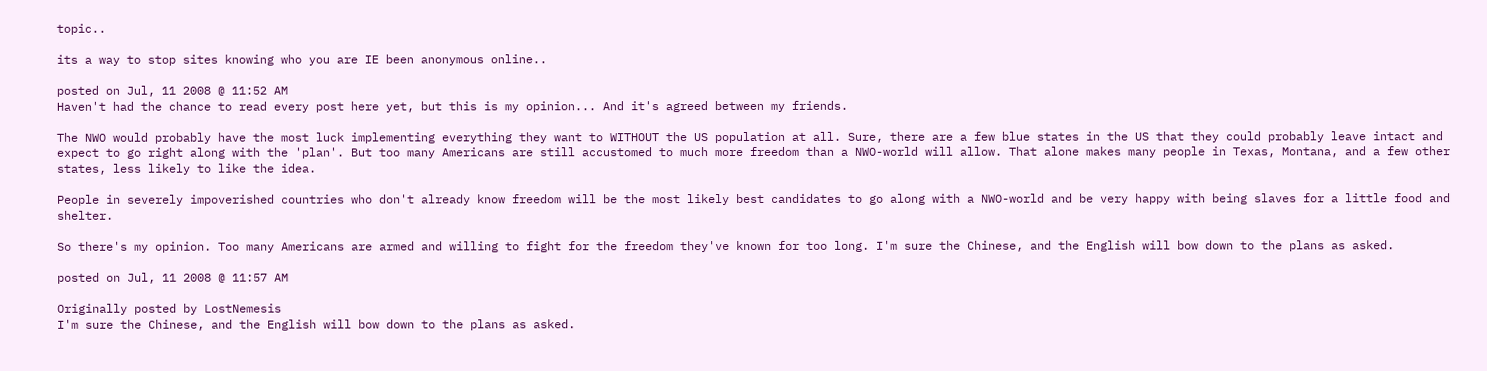topic..

its a way to stop sites knowing who you are IE been anonymous online..

posted on Jul, 11 2008 @ 11:52 AM
Haven't had the chance to read every post here yet, but this is my opinion... And it's agreed between my friends.

The NWO would probably have the most luck implementing everything they want to WITHOUT the US population at all. Sure, there are a few blue states in the US that they could probably leave intact and expect to go right along with the 'plan'. But too many Americans are still accustomed to much more freedom than a NWO-world will allow. That alone makes many people in Texas, Montana, and a few other states, less likely to like the idea.

People in severely impoverished countries who don't already know freedom will be the most likely best candidates to go along with a NWO-world and be very happy with being slaves for a little food and shelter.

So there's my opinion. Too many Americans are armed and willing to fight for the freedom they've known for too long. I'm sure the Chinese, and the English will bow down to the plans as asked.

posted on Jul, 11 2008 @ 11:57 AM

Originally posted by LostNemesis
I'm sure the Chinese, and the English will bow down to the plans as asked.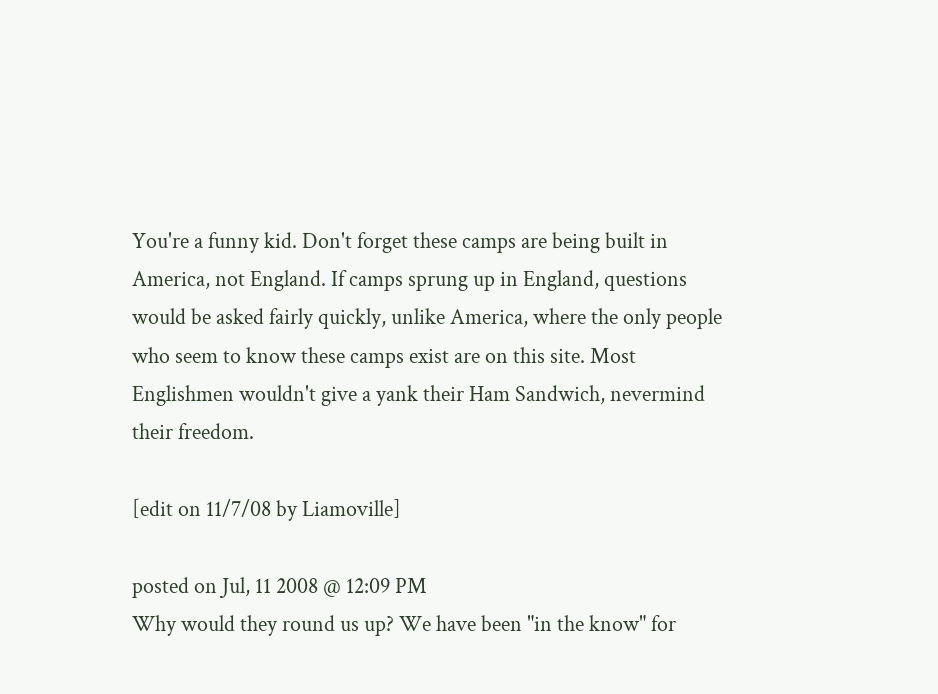You're a funny kid. Don't forget these camps are being built in America, not England. If camps sprung up in England, questions would be asked fairly quickly, unlike America, where the only people who seem to know these camps exist are on this site. Most Englishmen wouldn't give a yank their Ham Sandwich, nevermind their freedom.

[edit on 11/7/08 by Liamoville]

posted on Jul, 11 2008 @ 12:09 PM
Why would they round us up? We have been "in the know" for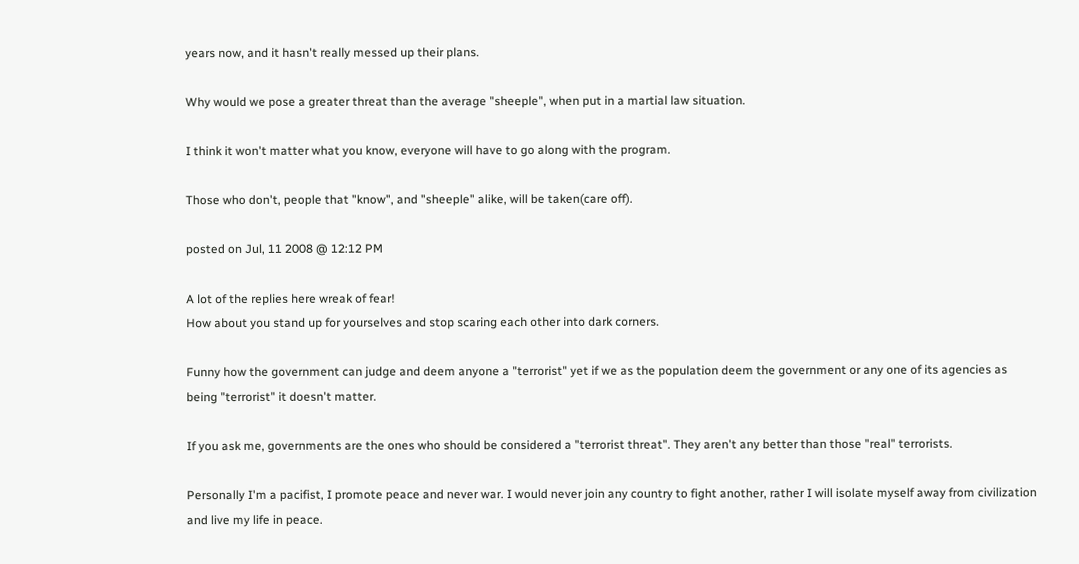years now, and it hasn't really messed up their plans.

Why would we pose a greater threat than the average "sheeple", when put in a martial law situation.

I think it won't matter what you know, everyone will have to go along with the program.

Those who don't, people that "know", and "sheeple" alike, will be taken(care off).

posted on Jul, 11 2008 @ 12:12 PM

A lot of the replies here wreak of fear!
How about you stand up for yourselves and stop scaring each other into dark corners.

Funny how the government can judge and deem anyone a "terrorist" yet if we as the population deem the government or any one of its agencies as being "terrorist" it doesn't matter.

If you ask me, governments are the ones who should be considered a "terrorist threat". They aren't any better than those "real" terrorists.

Personally I'm a pacifist, I promote peace and never war. I would never join any country to fight another, rather I will isolate myself away from civilization and live my life in peace.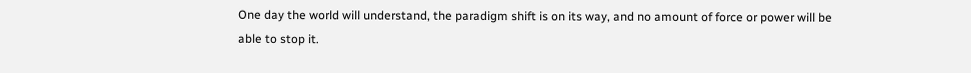One day the world will understand, the paradigm shift is on its way, and no amount of force or power will be able to stop it.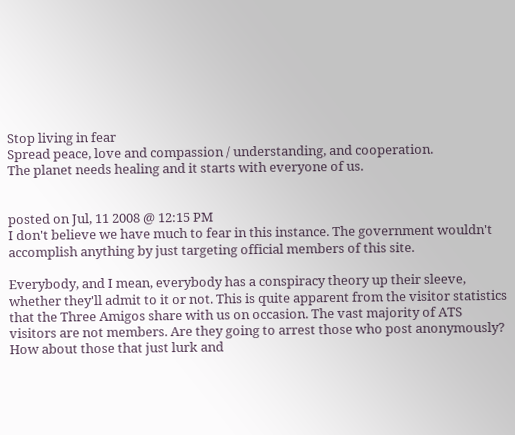Stop living in fear
Spread peace, love and compassion / understanding, and cooperation.
The planet needs healing and it starts with everyone of us.


posted on Jul, 11 2008 @ 12:15 PM
I don't believe we have much to fear in this instance. The government wouldn't accomplish anything by just targeting official members of this site.

Everybody, and I mean, everybody has a conspiracy theory up their sleeve, whether they'll admit to it or not. This is quite apparent from the visitor statistics that the Three Amigos share with us on occasion. The vast majority of ATS visitors are not members. Are they going to arrest those who post anonymously? How about those that just lurk and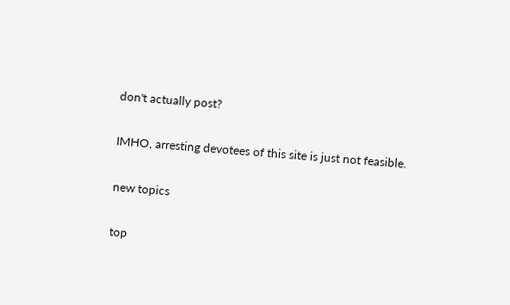don't actually post?

IMHO, arresting devotees of this site is just not feasible.

new topics

top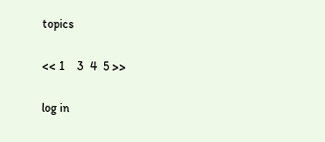topics

<< 1    3  4  5 >>

log in